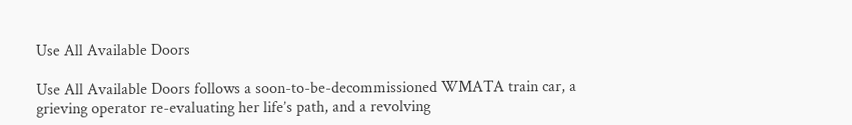Use All Available Doors

Use All Available Doors follows a soon-to-be-decommissioned WMATA train car, a grieving operator re-evaluating her life’s path, and a revolving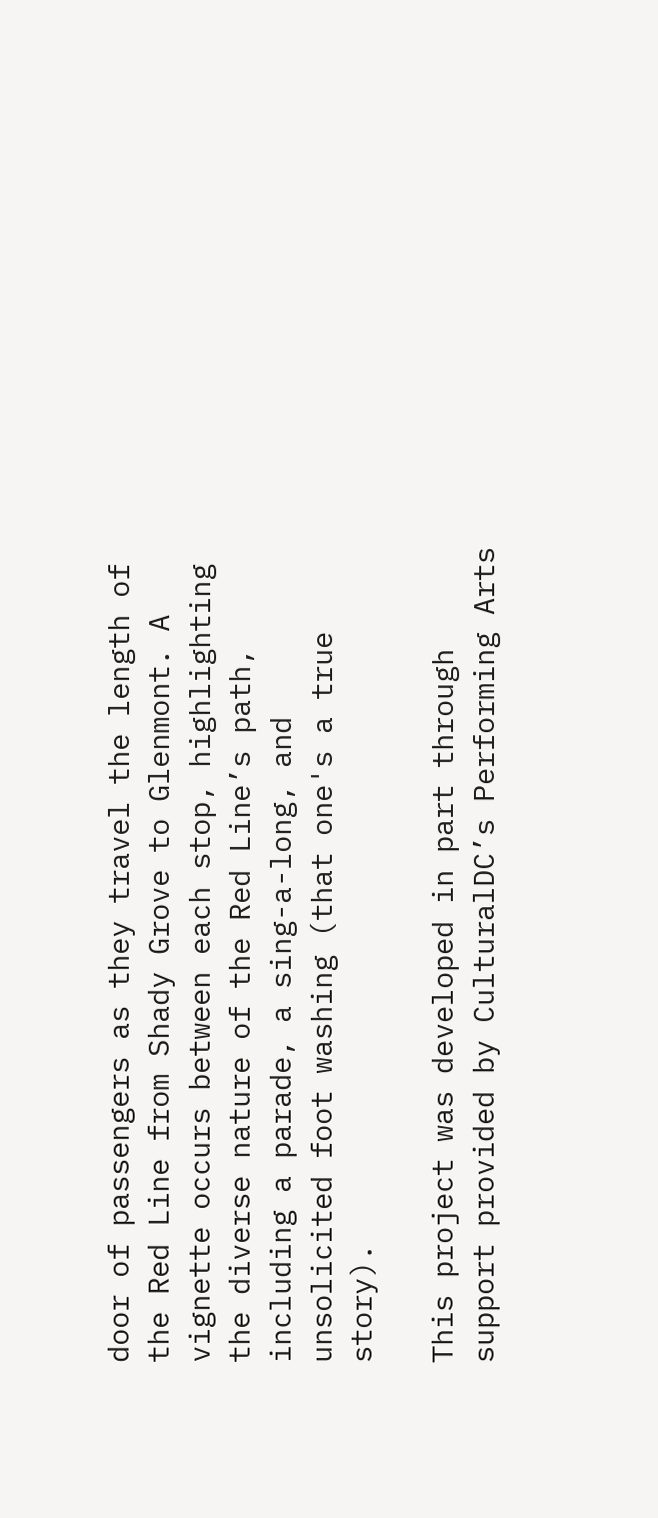door of passengers as they travel the length of the Red Line from Shady Grove to Glenmont. A vignette occurs between each stop, highlighting the diverse nature of the Red Line’s path, including a parade, a sing-a-long, and unsolicited foot washing (that one's a true story).

This project was developed in part through support provided by CulturalDC’s Performing Arts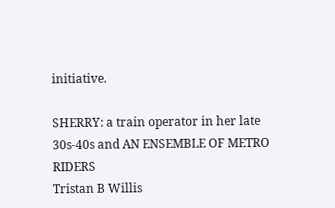initiative.

SHERRY: a train operator in her late 30s-40s and AN ENSEMBLE OF METRO RIDERS
Tristan B Willis